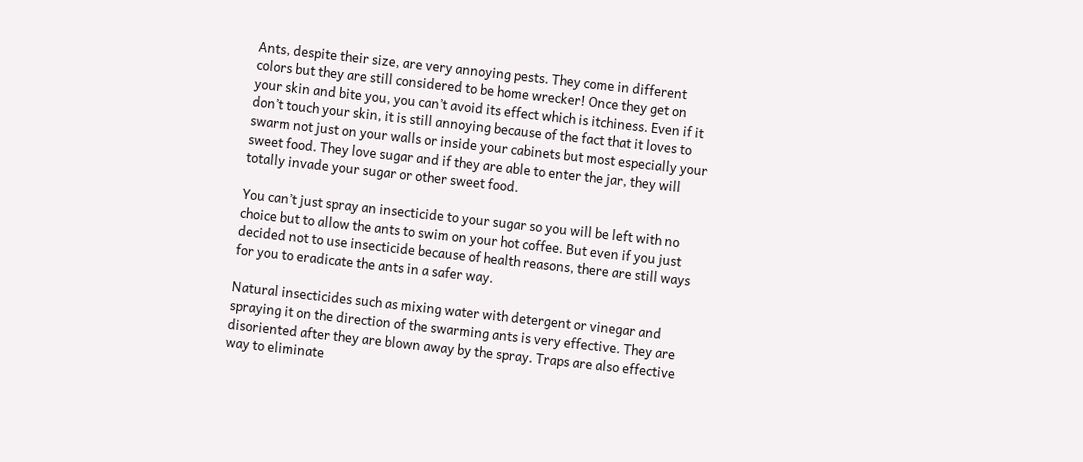Ants, despite their size, are very annoying pests. They come in different colors but they are still considered to be home wrecker! Once they get on your skin and bite you, you can’t avoid its effect which is itchiness. Even if it don’t touch your skin, it is still annoying because of the fact that it loves to swarm not just on your walls or inside your cabinets but most especially your sweet food. They love sugar and if they are able to enter the jar, they will totally invade your sugar or other sweet food.

You can’t just spray an insecticide to your sugar so you will be left with no choice but to allow the ants to swim on your hot coffee. But even if you just decided not to use insecticide because of health reasons, there are still ways for you to eradicate the ants in a safer way.

Natural insecticides such as mixing water with detergent or vinegar and spraying it on the direction of the swarming ants is very effective. They are disoriented after they are blown away by the spray. Traps are also effective way to eliminate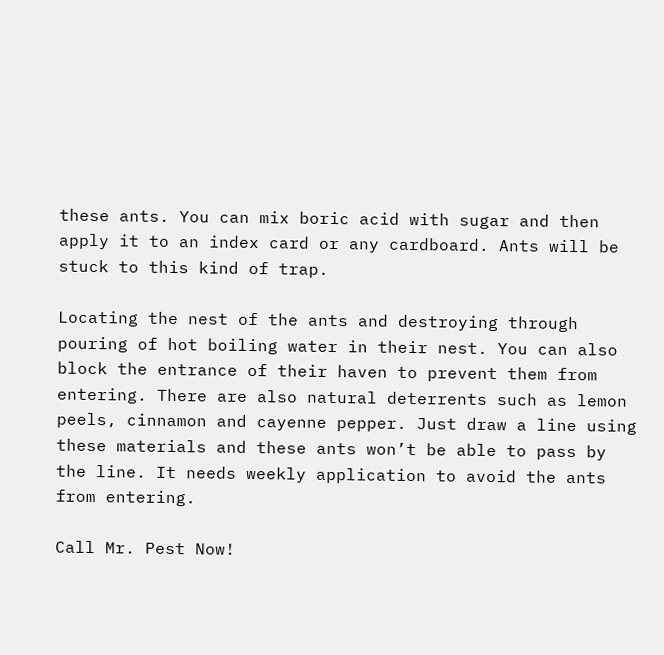these ants. You can mix boric acid with sugar and then apply it to an index card or any cardboard. Ants will be stuck to this kind of trap.

Locating the nest of the ants and destroying through pouring of hot boiling water in their nest. You can also block the entrance of their haven to prevent them from entering. There are also natural deterrents such as lemon peels, cinnamon and cayenne pepper. Just draw a line using these materials and these ants won’t be able to pass by the line. It needs weekly application to avoid the ants from entering.

Call Mr. Pest Now!